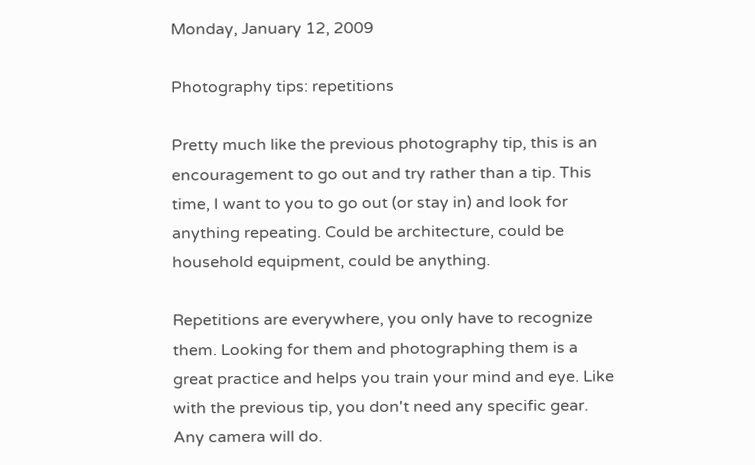Monday, January 12, 2009

Photography tips: repetitions

Pretty much like the previous photography tip, this is an encouragement to go out and try rather than a tip. This time, I want to you to go out (or stay in) and look for anything repeating. Could be architecture, could be household equipment, could be anything.

Repetitions are everywhere, you only have to recognize them. Looking for them and photographing them is a great practice and helps you train your mind and eye. Like with the previous tip, you don't need any specific gear. Any camera will do.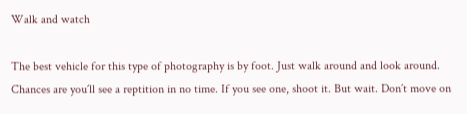Walk and watch

The best vehicle for this type of photography is by foot. Just walk around and look around. Chances are you´ll see a reptition in no time. If you see one, shoot it. But wait. Don´t move on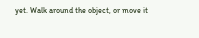yet. Walk around the object, or move it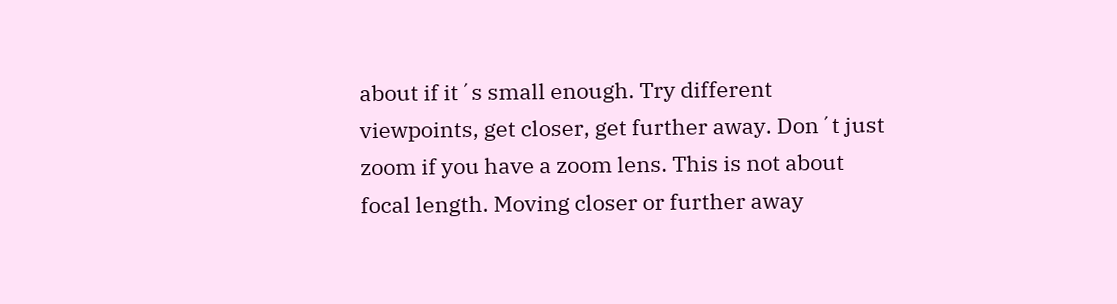about if it´s small enough. Try different viewpoints, get closer, get further away. Don´t just zoom if you have a zoom lens. This is not about focal length. Moving closer or further away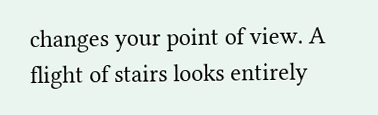changes your point of view. A flight of stairs looks entirely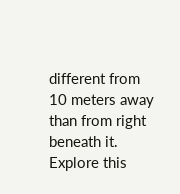different from 10 meters away than from right beneath it. Explore this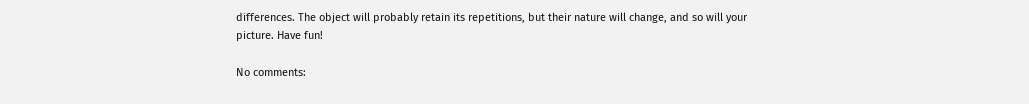differences. The object will probably retain its repetitions, but their nature will change, and so will your picture. Have fun!

No comments: